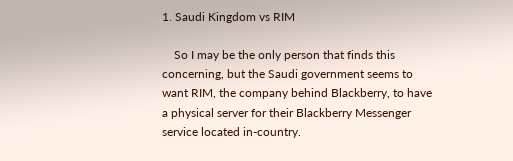1. Saudi Kingdom vs RIM

    So I may be the only person that finds this concerning, but the Saudi government seems to want RIM, the company behind Blackberry, to have a physical server for their Blackberry Messenger service located in-country.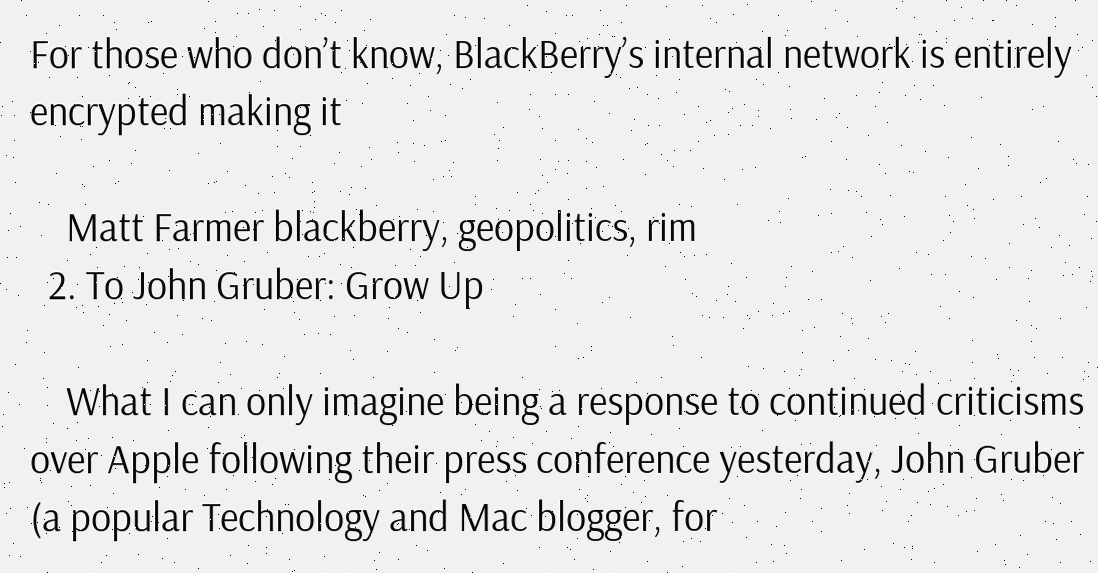For those who don’t know, BlackBerry’s internal network is entirely encrypted making it

    Matt Farmer blackberry, geopolitics, rim
  2. To John Gruber: Grow Up

    What I can only imagine being a response to continued criticisms over Apple following their press conference yesterday, John Gruber (a popular Technology and Mac blogger, for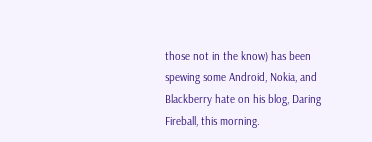those not in the know) has been spewing some Android, Nokia, and Blackberry hate on his blog, Daring Fireball, this morning.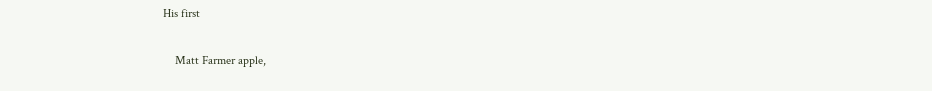His first

    Matt Farmer apple,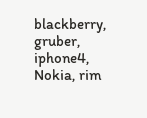blackberry, gruber, iphone4, Nokia, rim